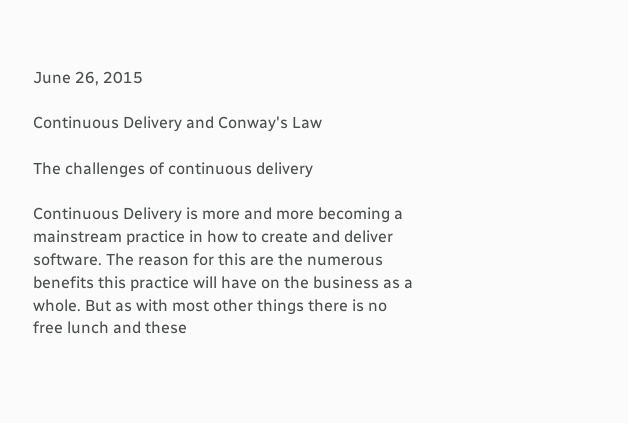June 26, 2015

Continuous Delivery and Conway's Law

The challenges of continuous delivery

Continuous Delivery is more and more becoming a mainstream practice in how to create and deliver software. The reason for this are the numerous benefits this practice will have on the business as a whole. But as with most other things there is no free lunch and these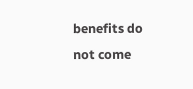benefits do not come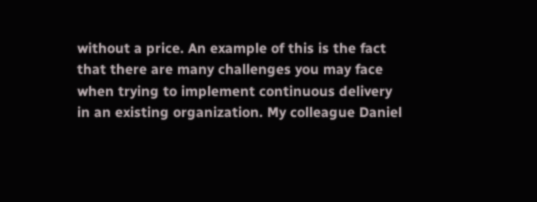without a price. An example of this is the fact that there are many challenges you may face when trying to implement continuous delivery in an existing organization. My colleague Daniel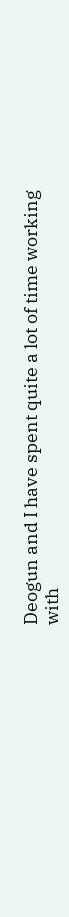Deogun and I have spent quite a lot of time working with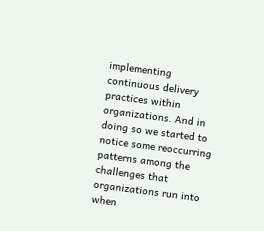implementing continuous delivery practices within organizations. And in doing so we started to notice some reoccurring patterns among the challenges that organizations run into when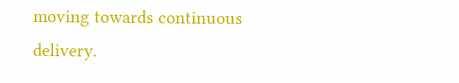moving towards continuous delivery.